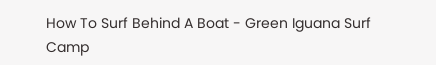How To Surf Behind A Boat - Green Iguana Surf Camp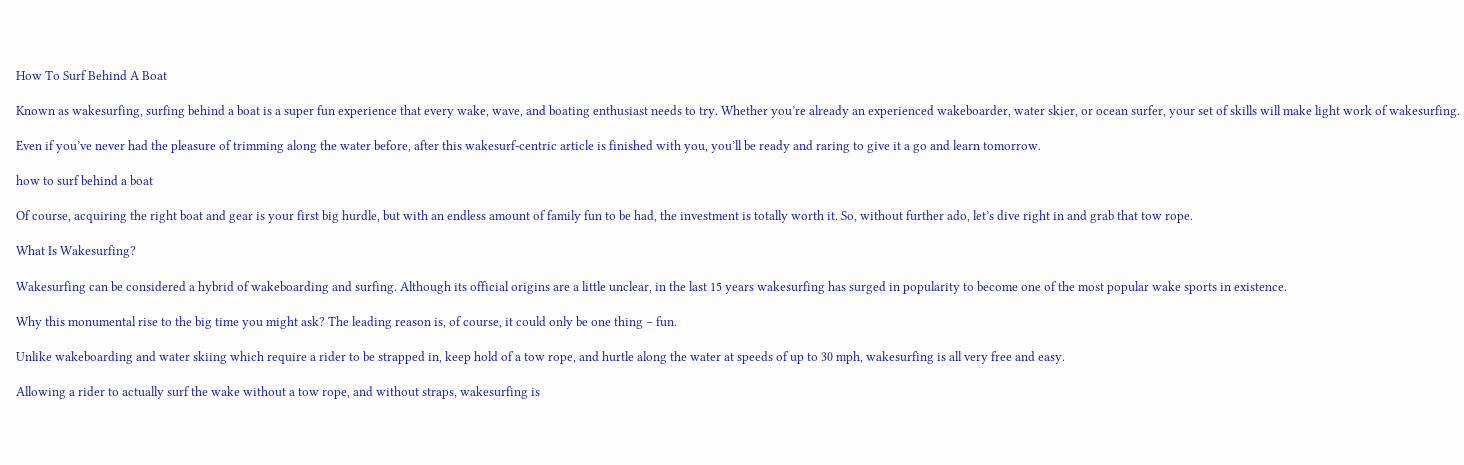How To Surf Behind A Boat

Known as wakesurfing, surfing behind a boat is a super fun experience that every wake, wave, and boating enthusiast needs to try. Whether you’re already an experienced wakeboarder, water skier, or ocean surfer, your set of skills will make light work of wakesurfing.

Even if you’ve never had the pleasure of trimming along the water before, after this wakesurf-centric article is finished with you, you’ll be ready and raring to give it a go and learn tomorrow.

how to surf behind a boat

Of course, acquiring the right boat and gear is your first big hurdle, but with an endless amount of family fun to be had, the investment is totally worth it. So, without further ado, let’s dive right in and grab that tow rope.

What Is Wakesurfing?

Wakesurfing can be considered a hybrid of wakeboarding and surfing. Although its official origins are a little unclear, in the last 15 years wakesurfing has surged in popularity to become one of the most popular wake sports in existence.

Why this monumental rise to the big time you might ask? The leading reason is, of course, it could only be one thing – fun.

Unlike wakeboarding and water skiing which require a rider to be strapped in, keep hold of a tow rope, and hurtle along the water at speeds of up to 30 mph, wakesurfing is all very free and easy.

Allowing a rider to actually surf the wake without a tow rope, and without straps, wakesurfing is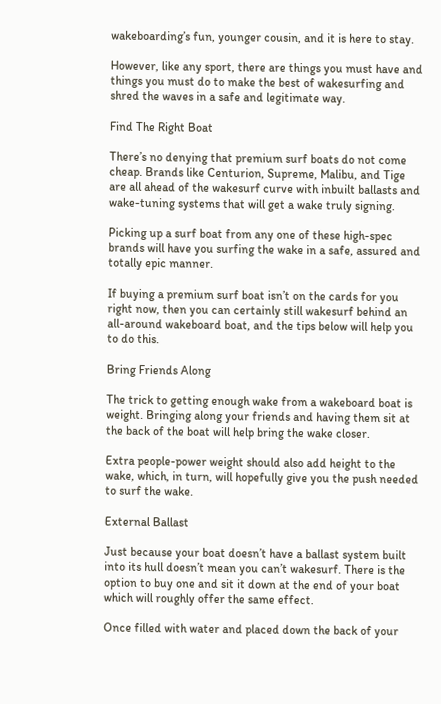wakeboarding’s fun, younger cousin, and it is here to stay.

However, like any sport, there are things you must have and things you must do to make the best of wakesurfing and shred the waves in a safe and legitimate way.

Find The Right Boat

There’s no denying that premium surf boats do not come cheap. Brands like Centurion, Supreme, Malibu, and Tige are all ahead of the wakesurf curve with inbuilt ballasts and wake-tuning systems that will get a wake truly signing.

Picking up a surf boat from any one of these high-spec brands will have you surfing the wake in a safe, assured and totally epic manner.

If buying a premium surf boat isn’t on the cards for you right now, then you can certainly still wakesurf behind an all-around wakeboard boat, and the tips below will help you to do this.

Bring Friends Along

The trick to getting enough wake from a wakeboard boat is weight. Bringing along your friends and having them sit at the back of the boat will help bring the wake closer.

Extra people-power weight should also add height to the wake, which, in turn, will hopefully give you the push needed to surf the wake.

External Ballast

Just because your boat doesn’t have a ballast system built into its hull doesn’t mean you can’t wakesurf. There is the option to buy one and sit it down at the end of your boat which will roughly offer the same effect.

Once filled with water and placed down the back of your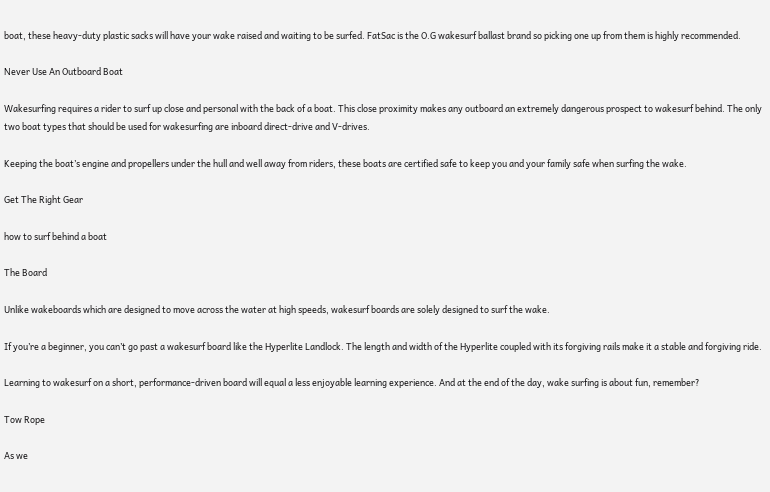boat, these heavy-duty plastic sacks will have your wake raised and waiting to be surfed. FatSac is the O.G wakesurf ballast brand so picking one up from them is highly recommended.

Never Use An Outboard Boat

Wakesurfing requires a rider to surf up close and personal with the back of a boat. This close proximity makes any outboard an extremely dangerous prospect to wakesurf behind. The only two boat types that should be used for wakesurfing are inboard direct-drive and V-drives.

Keeping the boat’s engine and propellers under the hull and well away from riders, these boats are certified safe to keep you and your family safe when surfing the wake.

Get The Right Gear

how to surf behind a boat

The Board

Unlike wakeboards which are designed to move across the water at high speeds, wakesurf boards are solely designed to surf the wake.

If you’re a beginner, you can’t go past a wakesurf board like the Hyperlite Landlock. The length and width of the Hyperlite coupled with its forgiving rails make it a stable and forgiving ride.

Learning to wakesurf on a short, performance-driven board will equal a less enjoyable learning experience. And at the end of the day, wake surfing is about fun, remember?

Tow Rope

As we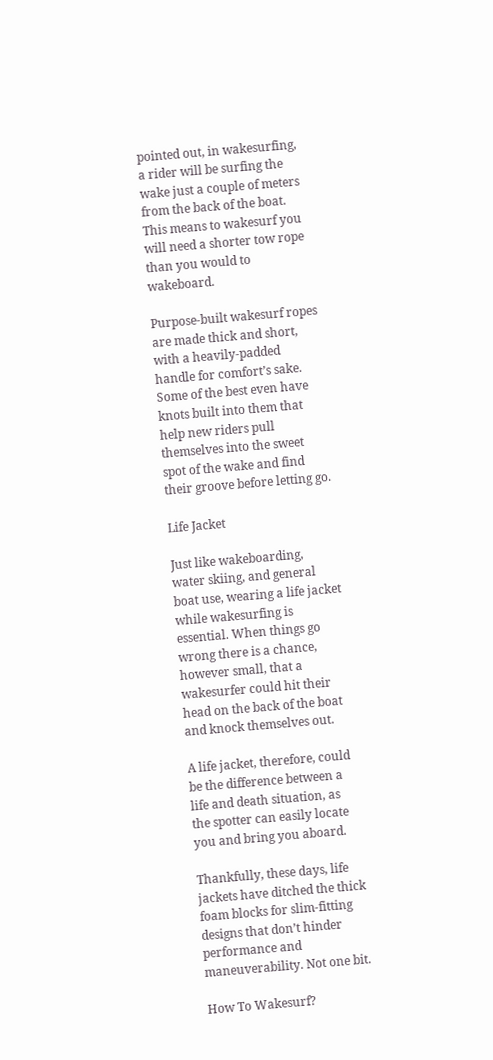pointed out, in wakesurfing, a rider will be surfing the wake just a couple of meters from the back of the boat. This means to wakesurf you will need a shorter tow rope than you would to wakeboard.

Purpose-built wakesurf ropes are made thick and short, with a heavily-padded handle for comfort’s sake. Some of the best even have knots built into them that help new riders pull themselves into the sweet spot of the wake and find their groove before letting go.

Life Jacket

Just like wakeboarding, water skiing, and general boat use, wearing a life jacket while wakesurfing is essential. When things go wrong there is a chance, however small, that a wakesurfer could hit their head on the back of the boat and knock themselves out.

A life jacket, therefore, could be the difference between a life and death situation, as the spotter can easily locate you and bring you aboard.

Thankfully, these days, life jackets have ditched the thick foam blocks for slim-fitting designs that don’t hinder performance and maneuverability. Not one bit.

How To Wakesurf?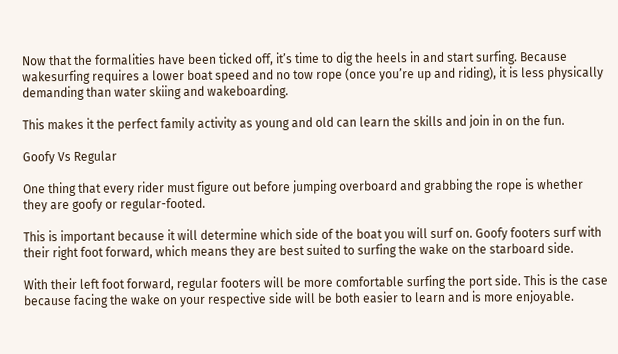Now that the formalities have been ticked off, it’s time to dig the heels in and start surfing. Because wakesurfing requires a lower boat speed and no tow rope (once you’re up and riding), it is less physically demanding than water skiing and wakeboarding.

This makes it the perfect family activity as young and old can learn the skills and join in on the fun.

Goofy Vs Regular

One thing that every rider must figure out before jumping overboard and grabbing the rope is whether they are goofy or regular-footed.

This is important because it will determine which side of the boat you will surf on. Goofy footers surf with their right foot forward, which means they are best suited to surfing the wake on the starboard side.

With their left foot forward, regular footers will be more comfortable surfing the port side. This is the case because facing the wake on your respective side will be both easier to learn and is more enjoyable.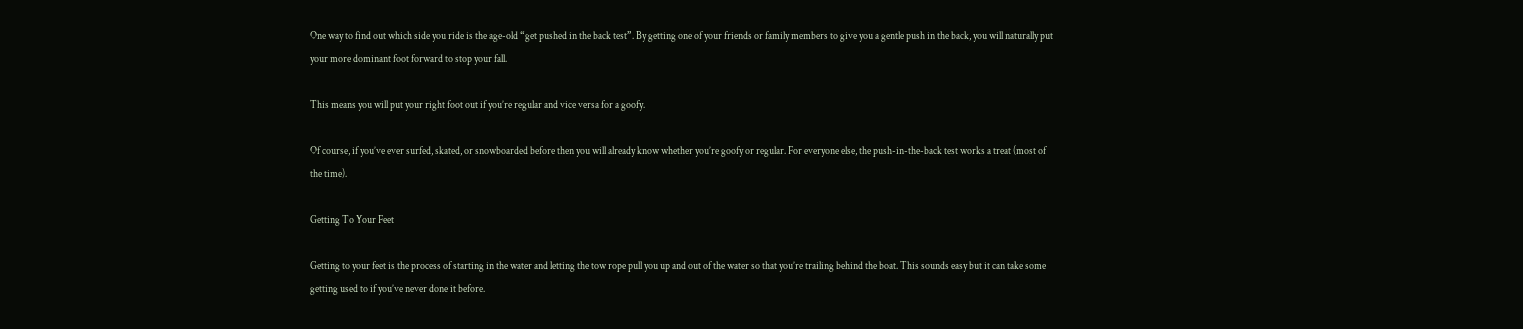One way to find out which side you ride is the age-old “get pushed in the back test”. By getting one of your friends or family members to give you a gentle push in the back, you will naturally put your more dominant foot forward to stop your fall.

This means you will put your right foot out if you’re regular and vice versa for a goofy.

Of course, if you’ve ever surfed, skated, or snowboarded before then you will already know whether you’re goofy or regular. For everyone else, the push-in-the-back test works a treat (most of the time).

Getting To Your Feet

Getting to your feet is the process of starting in the water and letting the tow rope pull you up and out of the water so that you’re trailing behind the boat. This sounds easy but it can take some getting used to if you’ve never done it before.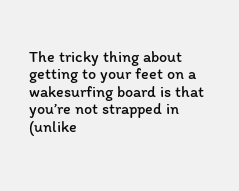The tricky thing about getting to your feet on a wakesurfing board is that you’re not strapped in (unlike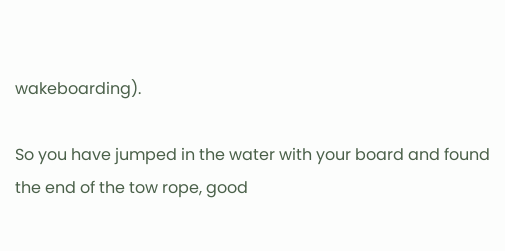wakeboarding).

So you have jumped in the water with your board and found the end of the tow rope, good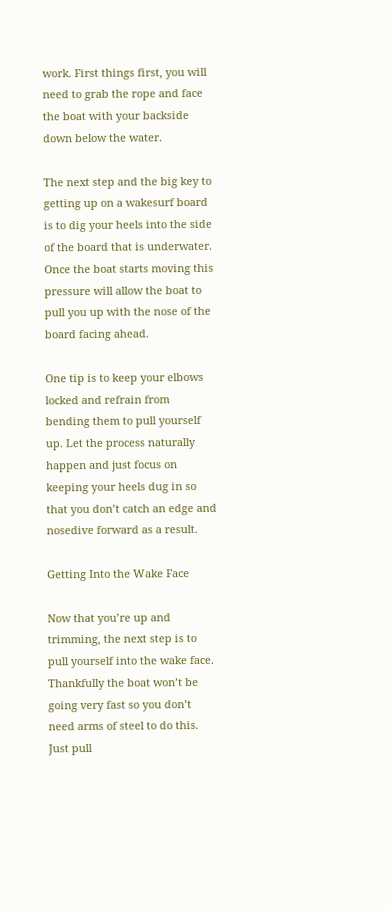work. First things first, you will need to grab the rope and face the boat with your backside down below the water.

The next step and the big key to getting up on a wakesurf board is to dig your heels into the side of the board that is underwater. Once the boat starts moving this pressure will allow the boat to pull you up with the nose of the board facing ahead.

One tip is to keep your elbows locked and refrain from bending them to pull yourself up. Let the process naturally happen and just focus on keeping your heels dug in so that you don’t catch an edge and nosedive forward as a result.

Getting Into the Wake Face

Now that you’re up and trimming, the next step is to pull yourself into the wake face. Thankfully the boat won’t be going very fast so you don’t need arms of steel to do this. Just pull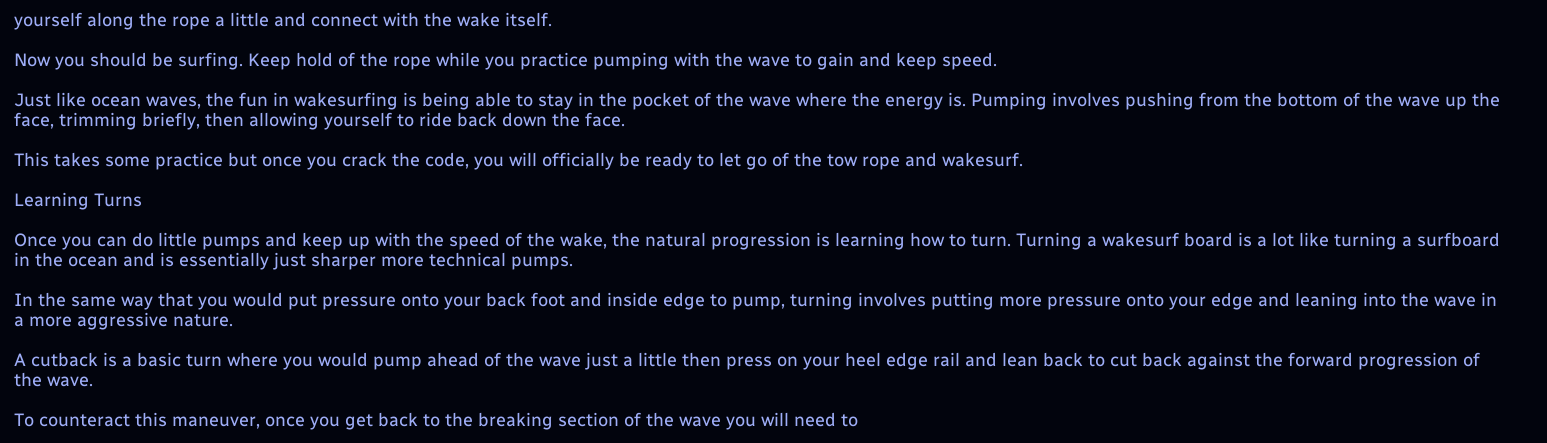yourself along the rope a little and connect with the wake itself.

Now you should be surfing. Keep hold of the rope while you practice pumping with the wave to gain and keep speed.

Just like ocean waves, the fun in wakesurfing is being able to stay in the pocket of the wave where the energy is. Pumping involves pushing from the bottom of the wave up the face, trimming briefly, then allowing yourself to ride back down the face.

This takes some practice but once you crack the code, you will officially be ready to let go of the tow rope and wakesurf.

Learning Turns

Once you can do little pumps and keep up with the speed of the wake, the natural progression is learning how to turn. Turning a wakesurf board is a lot like turning a surfboard in the ocean and is essentially just sharper more technical pumps.

In the same way that you would put pressure onto your back foot and inside edge to pump, turning involves putting more pressure onto your edge and leaning into the wave in a more aggressive nature.

A cutback is a basic turn where you would pump ahead of the wave just a little then press on your heel edge rail and lean back to cut back against the forward progression of the wave.

To counteract this maneuver, once you get back to the breaking section of the wave you will need to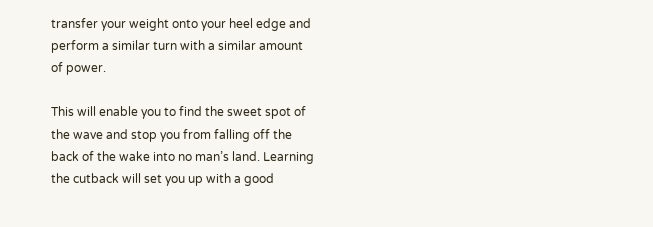transfer your weight onto your heel edge and perform a similar turn with a similar amount of power.

This will enable you to find the sweet spot of the wave and stop you from falling off the back of the wake into no man’s land. Learning the cutback will set you up with a good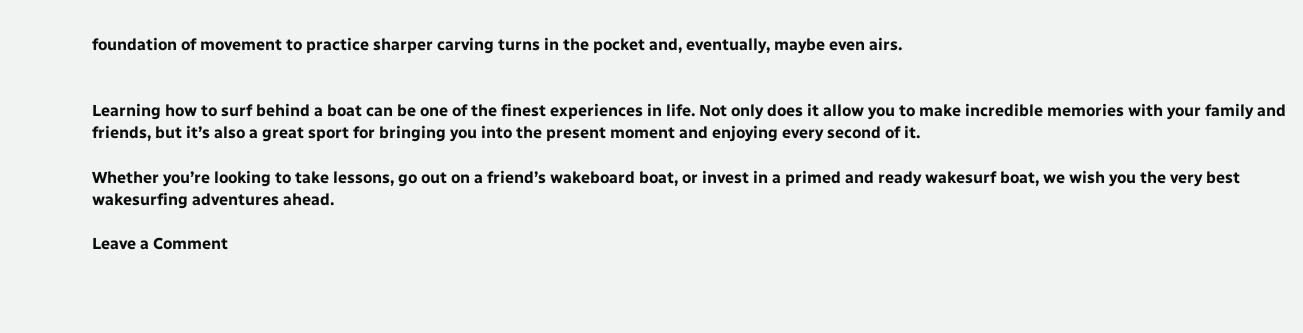foundation of movement to practice sharper carving turns in the pocket and, eventually, maybe even airs.


Learning how to surf behind a boat can be one of the finest experiences in life. Not only does it allow you to make incredible memories with your family and friends, but it’s also a great sport for bringing you into the present moment and enjoying every second of it.

Whether you’re looking to take lessons, go out on a friend’s wakeboard boat, or invest in a primed and ready wakesurf boat, we wish you the very best wakesurfing adventures ahead.

Leave a Comment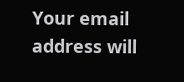Your email address will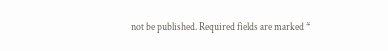not be published. Required fields are marked *